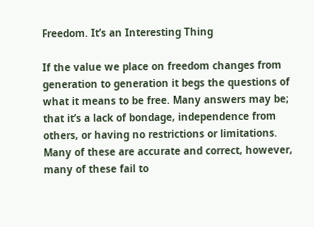Freedom. It’s an Interesting Thing

If the value we place on freedom changes from generation to generation it begs the questions of what it means to be free. Many answers may be; that it’s a lack of bondage, independence from others, or having no restrictions or limitations. Many of these are accurate and correct, however, many of these fail to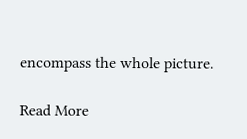encompass the whole picture.

Read More